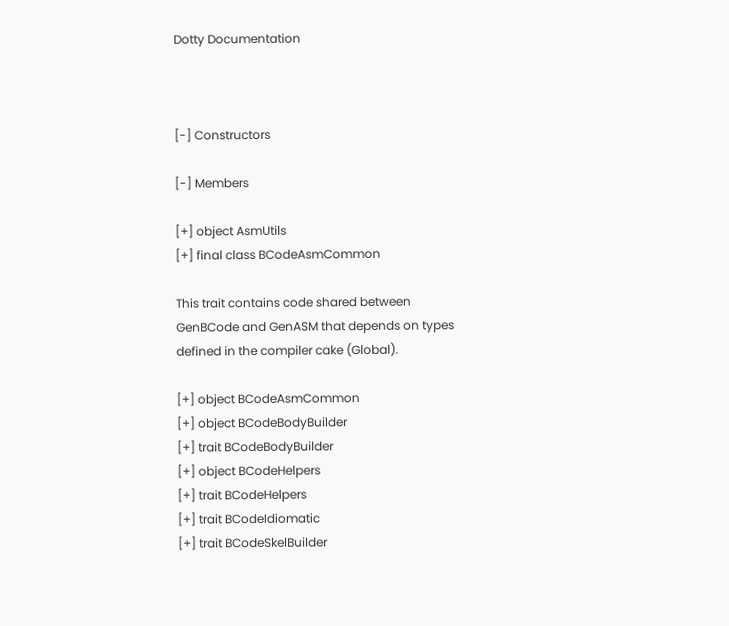Dotty Documentation



[-] Constructors

[-] Members

[+] object AsmUtils
[+] final class BCodeAsmCommon

This trait contains code shared between GenBCode and GenASM that depends on types defined in the compiler cake (Global).

[+] object BCodeAsmCommon
[+] object BCodeBodyBuilder
[+] trait BCodeBodyBuilder
[+] object BCodeHelpers
[+] trait BCodeHelpers
[+] trait BCodeIdiomatic
[+] trait BCodeSkelBuilder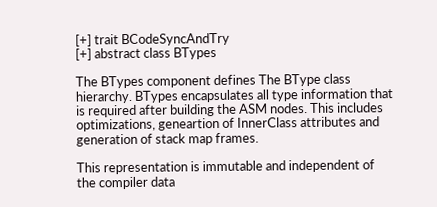[+] trait BCodeSyncAndTry
[+] abstract class BTypes

The BTypes component defines The BType class hierarchy. BTypes encapsulates all type information that is required after building the ASM nodes. This includes optimizations, geneartion of InnerClass attributes and generation of stack map frames.

This representation is immutable and independent of the compiler data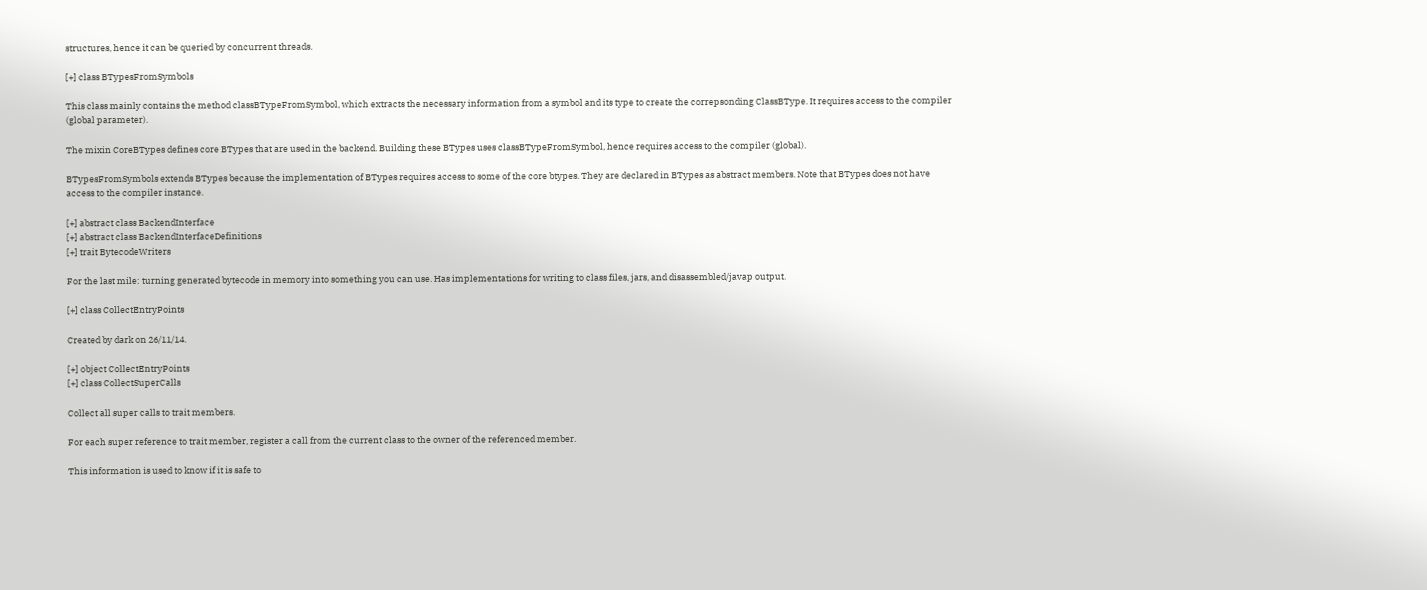structures, hence it can be queried by concurrent threads.

[+] class BTypesFromSymbols

This class mainly contains the method classBTypeFromSymbol, which extracts the necessary information from a symbol and its type to create the correpsonding ClassBType. It requires access to the compiler (global parameter).

The mixin CoreBTypes defines core BTypes that are used in the backend. Building these BTypes uses classBTypeFromSymbol, hence requires access to the compiler (global).

BTypesFromSymbols extends BTypes because the implementation of BTypes requires access to some of the core btypes. They are declared in BTypes as abstract members. Note that BTypes does not have access to the compiler instance.

[+] abstract class BackendInterface
[+] abstract class BackendInterfaceDefinitions
[+] trait BytecodeWriters

For the last mile: turning generated bytecode in memory into something you can use. Has implementations for writing to class files, jars, and disassembled/javap output.

[+] class CollectEntryPoints

Created by dark on 26/11/14.

[+] object CollectEntryPoints
[+] class CollectSuperCalls

Collect all super calls to trait members.

For each super reference to trait member, register a call from the current class to the owner of the referenced member.

This information is used to know if it is safe to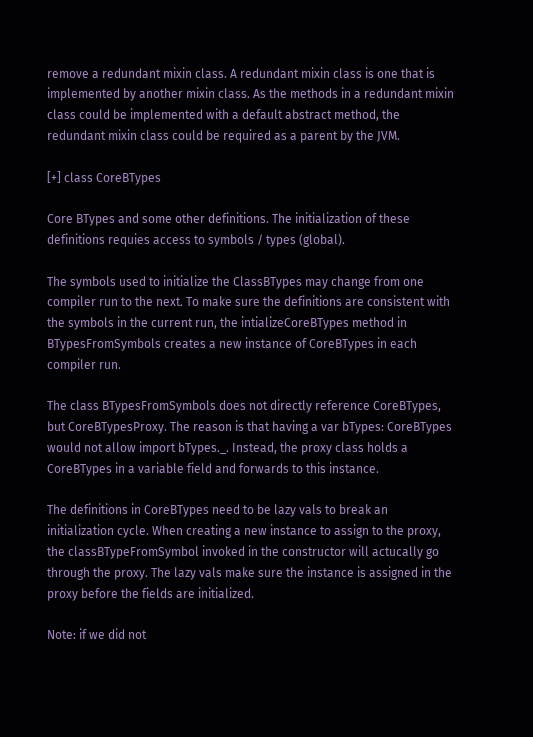remove a redundant mixin class. A redundant mixin class is one that is implemented by another mixin class. As the methods in a redundant mixin class could be implemented with a default abstract method, the redundant mixin class could be required as a parent by the JVM.

[+] class CoreBTypes

Core BTypes and some other definitions. The initialization of these definitions requies access to symbols / types (global).

The symbols used to initialize the ClassBTypes may change from one compiler run to the next. To make sure the definitions are consistent with the symbols in the current run, the intializeCoreBTypes method in BTypesFromSymbols creates a new instance of CoreBTypes in each compiler run.

The class BTypesFromSymbols does not directly reference CoreBTypes, but CoreBTypesProxy. The reason is that having a var bTypes: CoreBTypes would not allow import bTypes._. Instead, the proxy class holds a CoreBTypes in a variable field and forwards to this instance.

The definitions in CoreBTypes need to be lazy vals to break an initialization cycle. When creating a new instance to assign to the proxy, the classBTypeFromSymbol invoked in the constructor will actucally go through the proxy. The lazy vals make sure the instance is assigned in the proxy before the fields are initialized.

Note: if we did not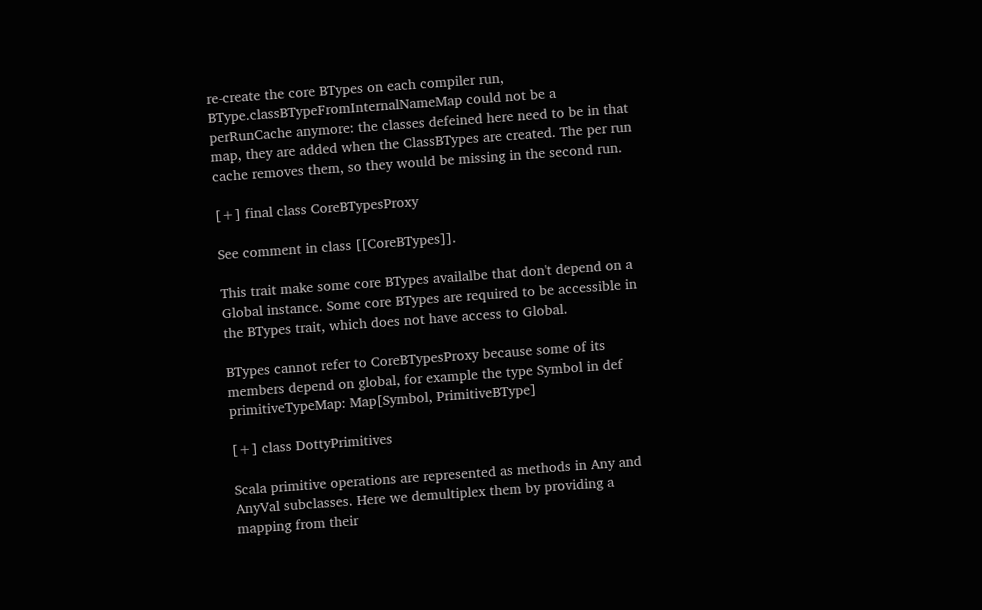re-create the core BTypes on each compiler run, BType.classBTypeFromInternalNameMap could not be a perRunCache anymore: the classes defeined here need to be in that map, they are added when the ClassBTypes are created. The per run cache removes them, so they would be missing in the second run.

[+] final class CoreBTypesProxy

See comment in class [[CoreBTypes]].

This trait make some core BTypes availalbe that don't depend on a Global instance. Some core BTypes are required to be accessible in the BTypes trait, which does not have access to Global.

BTypes cannot refer to CoreBTypesProxy because some of its members depend on global, for example the type Symbol in def primitiveTypeMap: Map[Symbol, PrimitiveBType]

[+] class DottyPrimitives

Scala primitive operations are represented as methods in Any and AnyVal subclasses. Here we demultiplex them by providing a mapping from their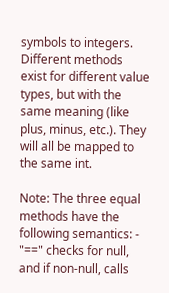symbols to integers. Different methods exist for different value types, but with the same meaning (like plus, minus, etc.). They will all be mapped to the same int.

Note: The three equal methods have the following semantics: - "==" checks for null, and if non-null, calls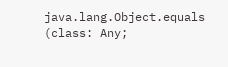java.lang.Object.equals (class: Any;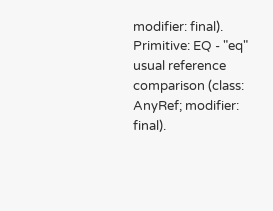modifier: final). Primitive: EQ - "eq" usual reference comparison (class: AnyRef; modifier: final).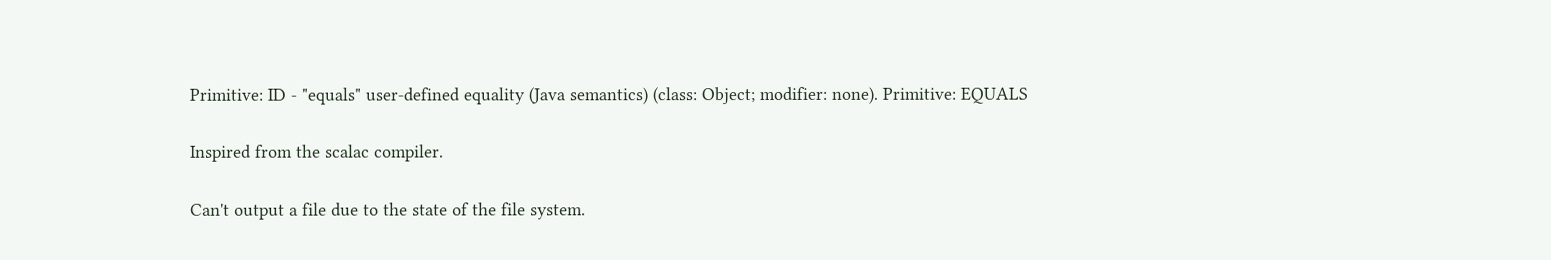Primitive: ID - "equals" user-defined equality (Java semantics) (class: Object; modifier: none). Primitive: EQUALS

Inspired from the scalac compiler.

Can't output a file due to the state of the file system.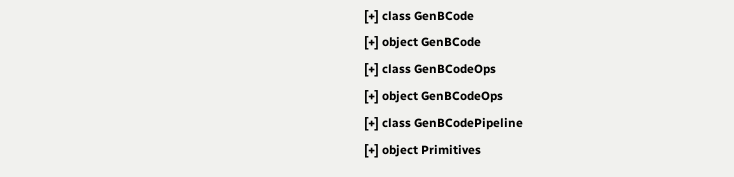[+] class GenBCode
[+] object GenBCode
[+] class GenBCodeOps
[+] object GenBCodeOps
[+] class GenBCodePipeline
[+] object Primitives